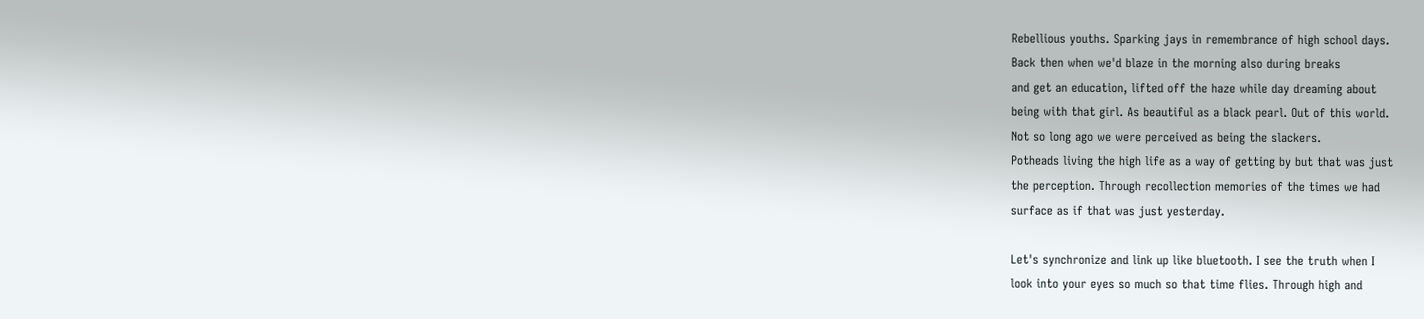Rebellious youths. Sparking jays in remembrance of high school days.
Back then when we'd blaze in the morning also during breaks
and get an education, lifted off the haze while day dreaming about
being with that girl. As beautiful as a black pearl. Out of this world.
Not so long ago we were perceived as being the slackers.
Potheads living the high life as a way of getting by but that was just
the perception. Through recollection memories of the times we had
surface as if that was just yesterday.

Let's synchronize and link up like bluetooth. I see the truth when I
look into your eyes so much so that time flies. Through high and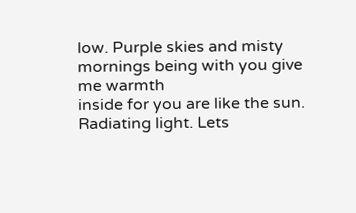low. Purple skies and misty mornings being with you give me warmth
inside for you are like the sun. Radiating light. Lets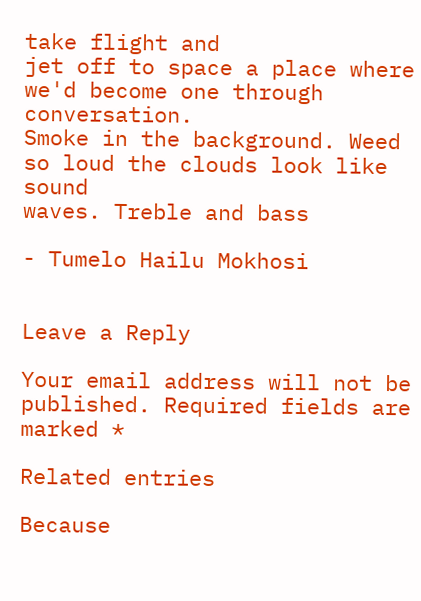take flight and
jet off to space a place where we'd become one through conversation.
Smoke in the background. Weed so loud the clouds look like sound
waves. Treble and bass

- Tumelo Hailu Mokhosi


Leave a Reply

Your email address will not be published. Required fields are marked *

Related entries

Because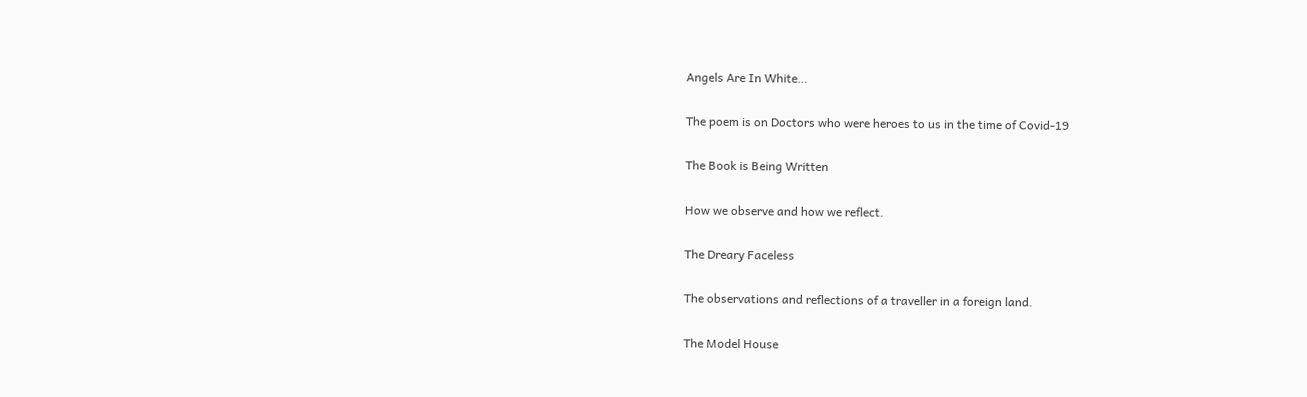Angels Are In White…

The poem is on Doctors who were heroes to us in the time of Covid-19

The Book is Being Written

How we observe and how we reflect.

The Dreary Faceless

The observations and reflections of a traveller in a foreign land.

The Model House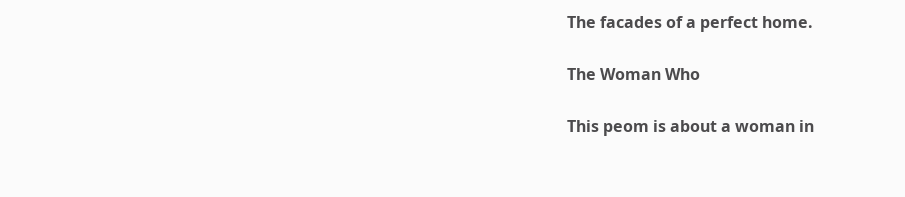The facades of a perfect home.

The Woman Who

This peom is about a woman in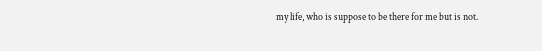my life, who is suppose to be there for me but is not.